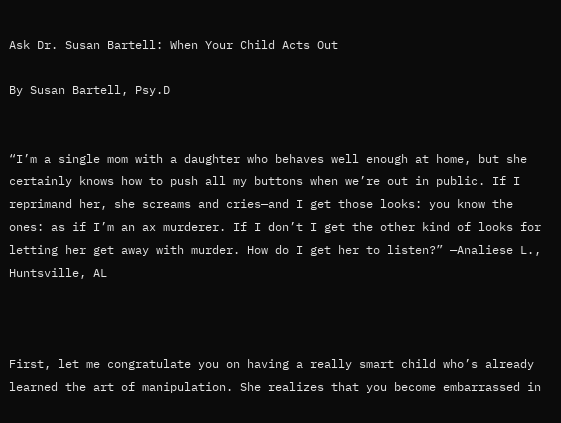Ask Dr. Susan Bartell: When Your Child Acts Out

By Susan Bartell, Psy.D


“I’m a single mom with a daughter who behaves well enough at home, but she certainly knows how to push all my buttons when we’re out in public. If I reprimand her, she screams and cries—and I get those looks: you know the ones: as if I’m an ax murderer. If I don’t I get the other kind of looks for letting her get away with murder. How do I get her to listen?” —Analiese L., Huntsville, AL



First, let me congratulate you on having a really smart child who’s already learned the art of manipulation. She realizes that you become embarrassed in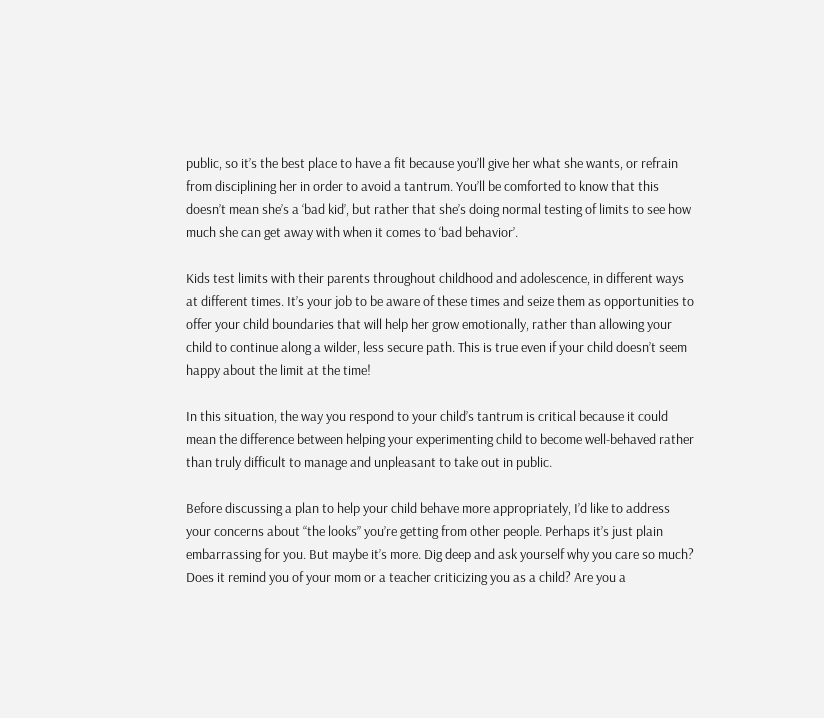public, so it’s the best place to have a fit because you’ll give her what she wants, or refrain from disciplining her in order to avoid a tantrum. You’ll be comforted to know that this doesn’t mean she’s a ‘bad kid’, but rather that she’s doing normal testing of limits to see how much she can get away with when it comes to ‘bad behavior’.

Kids test limits with their parents throughout childhood and adolescence, in different ways at different times. It’s your job to be aware of these times and seize them as opportunities to offer your child boundaries that will help her grow emotionally, rather than allowing your child to continue along a wilder, less secure path. This is true even if your child doesn’t seem happy about the limit at the time!

In this situation, the way you respond to your child’s tantrum is critical because it could mean the difference between helping your experimenting child to become well-behaved rather than truly difficult to manage and unpleasant to take out in public.

Before discussing a plan to help your child behave more appropriately, I’d like to address your concerns about “the looks” you’re getting from other people. Perhaps it’s just plain embarrassing for you. But maybe it’s more. Dig deep and ask yourself why you care so much? Does it remind you of your mom or a teacher criticizing you as a child? Are you a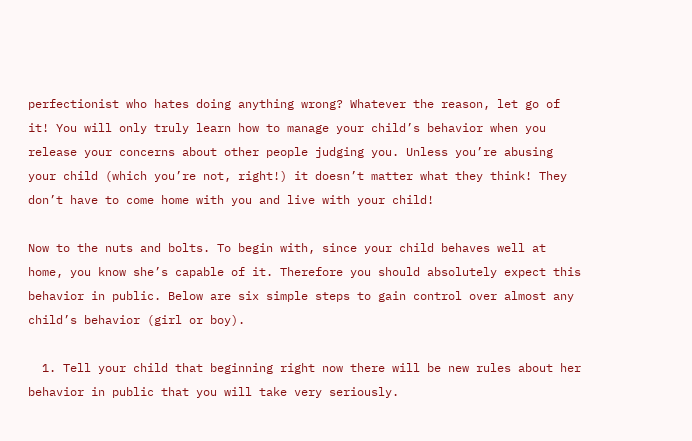perfectionist who hates doing anything wrong? Whatever the reason, let go of it! You will only truly learn how to manage your child’s behavior when you release your concerns about other people judging you. Unless you’re abusing your child (which you’re not, right!) it doesn’t matter what they think! They don’t have to come home with you and live with your child!

Now to the nuts and bolts. To begin with, since your child behaves well at home, you know she’s capable of it. Therefore you should absolutely expect this behavior in public. Below are six simple steps to gain control over almost any child’s behavior (girl or boy).

  1. Tell your child that beginning right now there will be new rules about her behavior in public that you will take very seriously.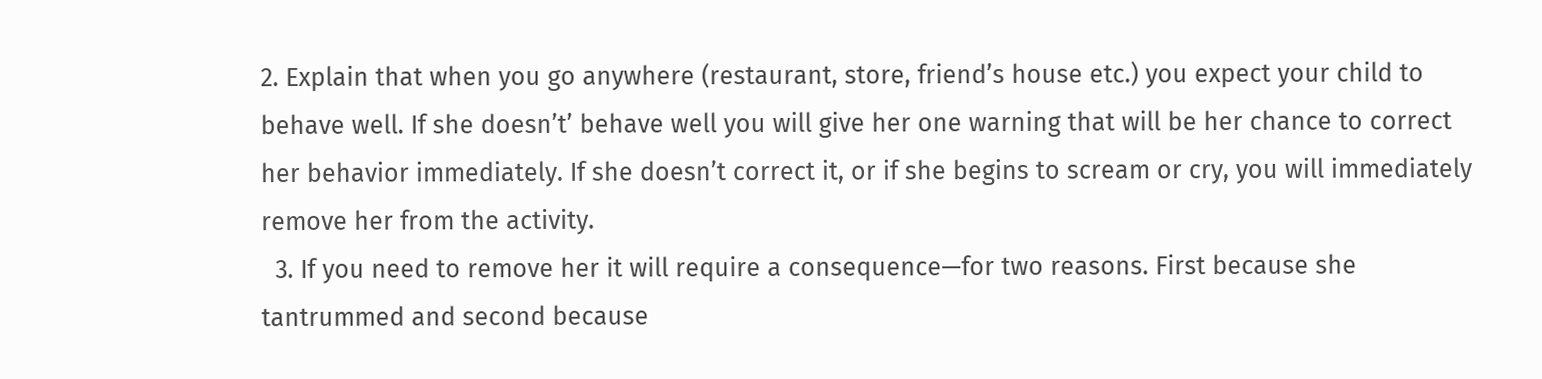2. Explain that when you go anywhere (restaurant, store, friend’s house etc.) you expect your child to behave well. If she doesn’t’ behave well you will give her one warning that will be her chance to correct her behavior immediately. If she doesn’t correct it, or if she begins to scream or cry, you will immediately remove her from the activity.
  3. If you need to remove her it will require a consequence—for two reasons. First because she tantrummed and second because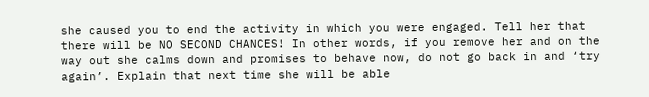she caused you to end the activity in which you were engaged. Tell her that there will be NO SECOND CHANCES! In other words, if you remove her and on the way out she calms down and promises to behave now, do not go back in and ‘try again’. Explain that next time she will be able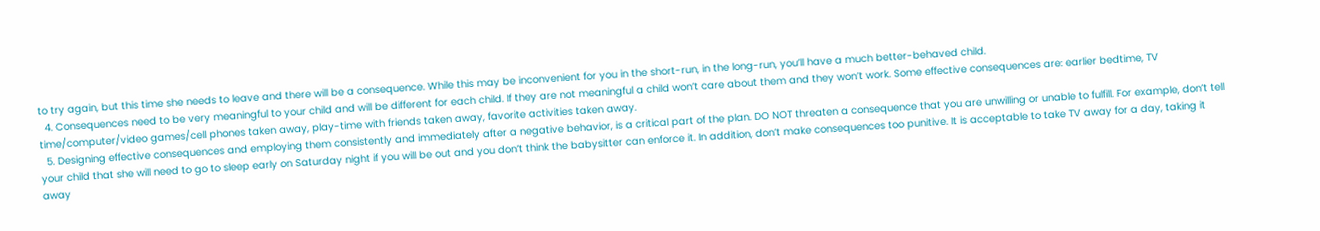to try again, but this time she needs to leave and there will be a consequence. While this may be inconvenient for you in the short-run, in the long-run, you’ll have a much better-behaved child.
  4. Consequences need to be very meaningful to your child and will be different for each child. If they are not meaningful a child won’t care about them and they won’t work. Some effective consequences are: earlier bedtime, TV time/computer/video games/cell phones taken away, play-time with friends taken away, favorite activities taken away.
  5. Designing effective consequences and employing them consistently and immediately after a negative behavior, is a critical part of the plan. DO NOT threaten a consequence that you are unwilling or unable to fulfill. For example, don’t tell your child that she will need to go to sleep early on Saturday night if you will be out and you don’t think the babysitter can enforce it. In addition, don’t make consequences too punitive. It is acceptable to take TV away for a day, taking it away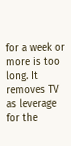for a week or more is too long. It removes TV as leverage for the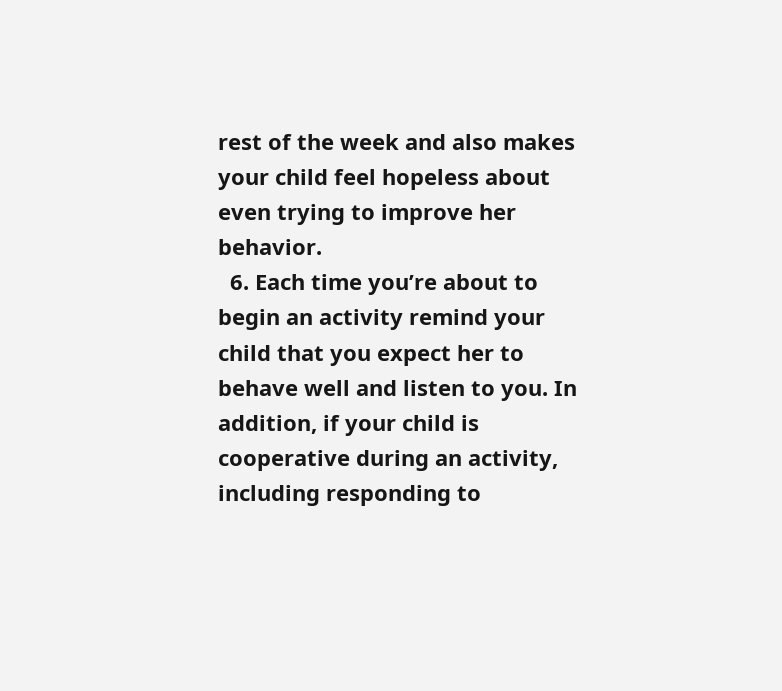rest of the week and also makes your child feel hopeless about even trying to improve her behavior.
  6. Each time you’re about to begin an activity remind your child that you expect her to behave well and listen to you. In addition, if your child is cooperative during an activity, including responding to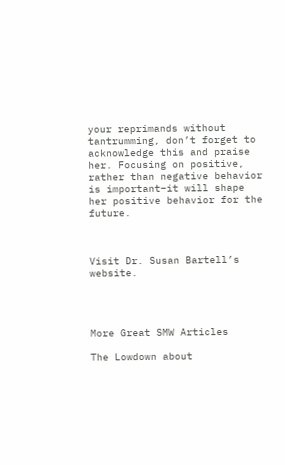your reprimands without tantrumming, don’t forget to acknowledge this and praise her. Focusing on positive, rather than negative behavior is important–it will shape her positive behavior for the future.



Visit Dr. Susan Bartell’s website.




More Great SMW Articles

The Lowdown about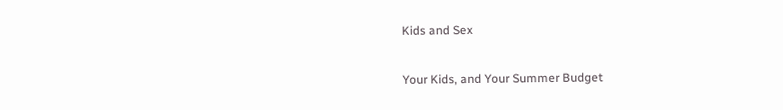Kids and Sex

Your Kids, and Your Summer Budget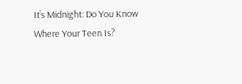It’s Midnight: Do You Know Where Your Teen Is?